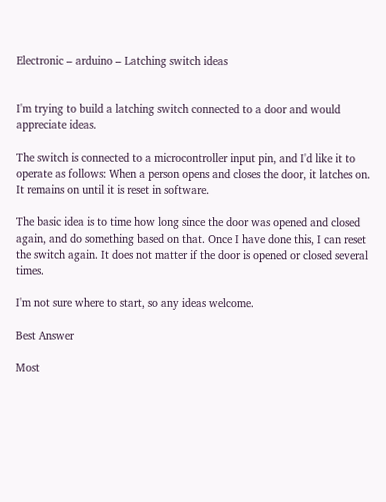Electronic – arduino – Latching switch ideas


I'm trying to build a latching switch connected to a door and would appreciate ideas.

The switch is connected to a microcontroller input pin, and I'd like it to operate as follows: When a person opens and closes the door, it latches on. It remains on until it is reset in software.

The basic idea is to time how long since the door was opened and closed again, and do something based on that. Once I have done this, I can reset the switch again. It does not matter if the door is opened or closed several times.

I'm not sure where to start, so any ideas welcome.

Best Answer

Most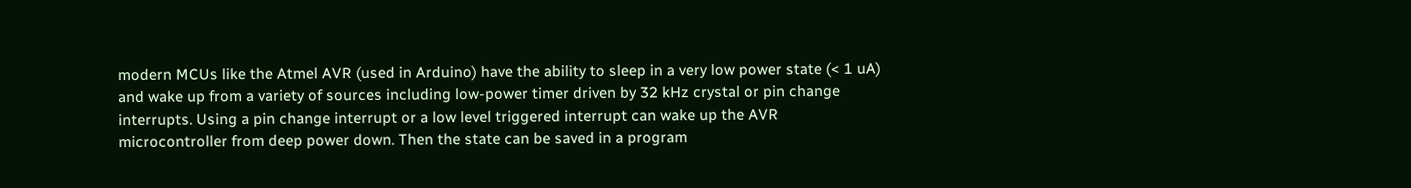modern MCUs like the Atmel AVR (used in Arduino) have the ability to sleep in a very low power state (< 1 uA) and wake up from a variety of sources including low-power timer driven by 32 kHz crystal or pin change interrupts. Using a pin change interrupt or a low level triggered interrupt can wake up the AVR microcontroller from deep power down. Then the state can be saved in a program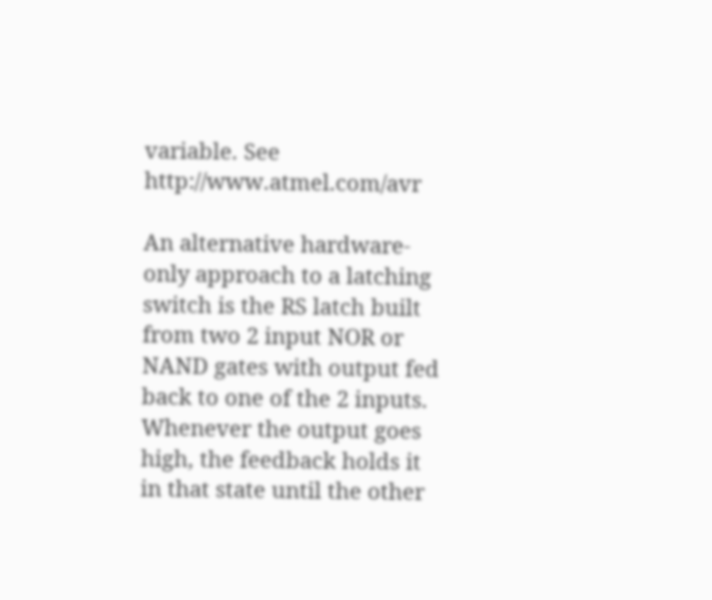variable. See http://www.atmel.com/avr

An alternative hardware-only approach to a latching switch is the RS latch built from two 2 input NOR or NAND gates with output fed back to one of the 2 inputs. Whenever the output goes high, the feedback holds it in that state until the other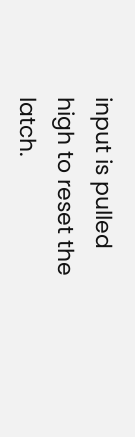input is pulled high to reset the latch.